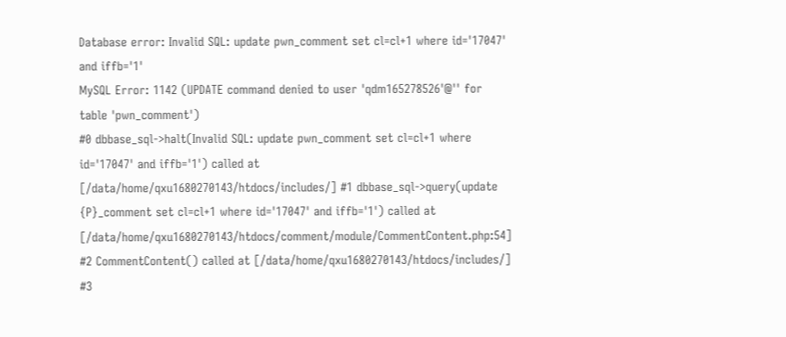Database error: Invalid SQL: update pwn_comment set cl=cl+1 where id='17047' and iffb='1'
MySQL Error: 1142 (UPDATE command denied to user 'qdm165278526'@'' for table 'pwn_comment')
#0 dbbase_sql->halt(Invalid SQL: update pwn_comment set cl=cl+1 where id='17047' and iffb='1') called at [/data/home/qxu1680270143/htdocs/includes/] #1 dbbase_sql->query(update {P}_comment set cl=cl+1 where id='17047' and iffb='1') called at [/data/home/qxu1680270143/htdocs/comment/module/CommentContent.php:54] #2 CommentContent() called at [/data/home/qxu1680270143/htdocs/includes/] #3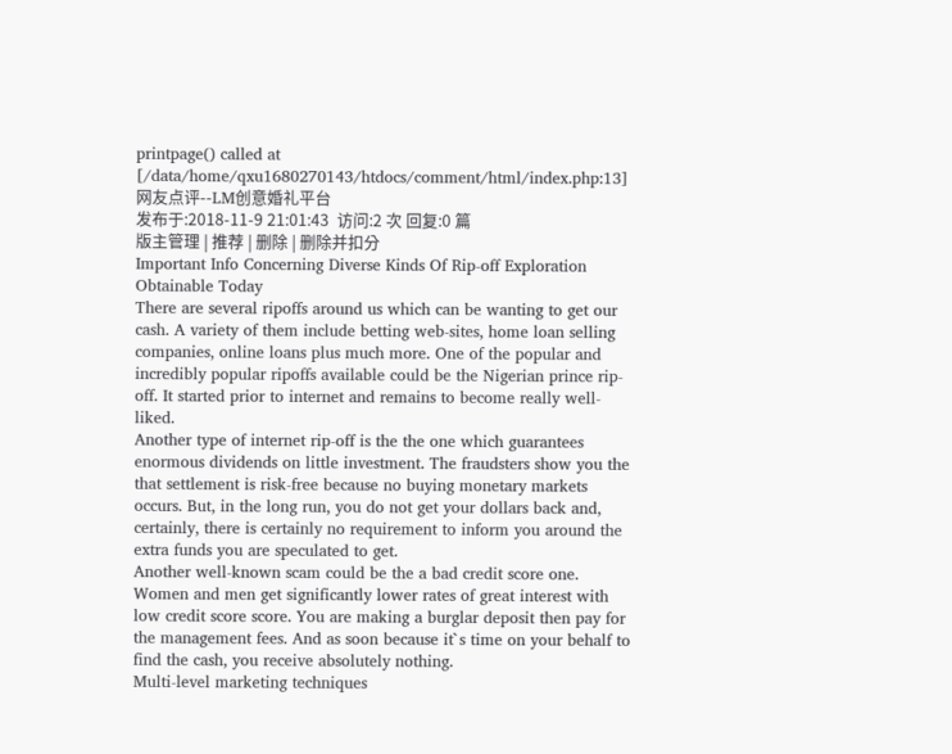printpage() called at [/data/home/qxu1680270143/htdocs/comment/html/index.php:13] 网友点评--LM创意婚礼平台
发布于:2018-11-9 21:01:43  访问:2 次 回复:0 篇
版主管理 | 推荐 | 删除 | 删除并扣分
Important Info Concerning Diverse Kinds Of Rip-off Exploration Obtainable Today
There are several ripoffs around us which can be wanting to get our cash. A variety of them include betting web-sites, home loan selling companies, online loans plus much more. One of the popular and incredibly popular ripoffs available could be the Nigerian prince rip-off. It started prior to internet and remains to become really well-liked.
Another type of internet rip-off is the the one which guarantees enormous dividends on little investment. The fraudsters show you the that settlement is risk-free because no buying monetary markets occurs. But, in the long run, you do not get your dollars back and, certainly, there is certainly no requirement to inform you around the extra funds you are speculated to get.
Another well-known scam could be the a bad credit score one. Women and men get significantly lower rates of great interest with low credit score score. You are making a burglar deposit then pay for the management fees. And as soon because it`s time on your behalf to find the cash, you receive absolutely nothing.
Multi-level marketing techniques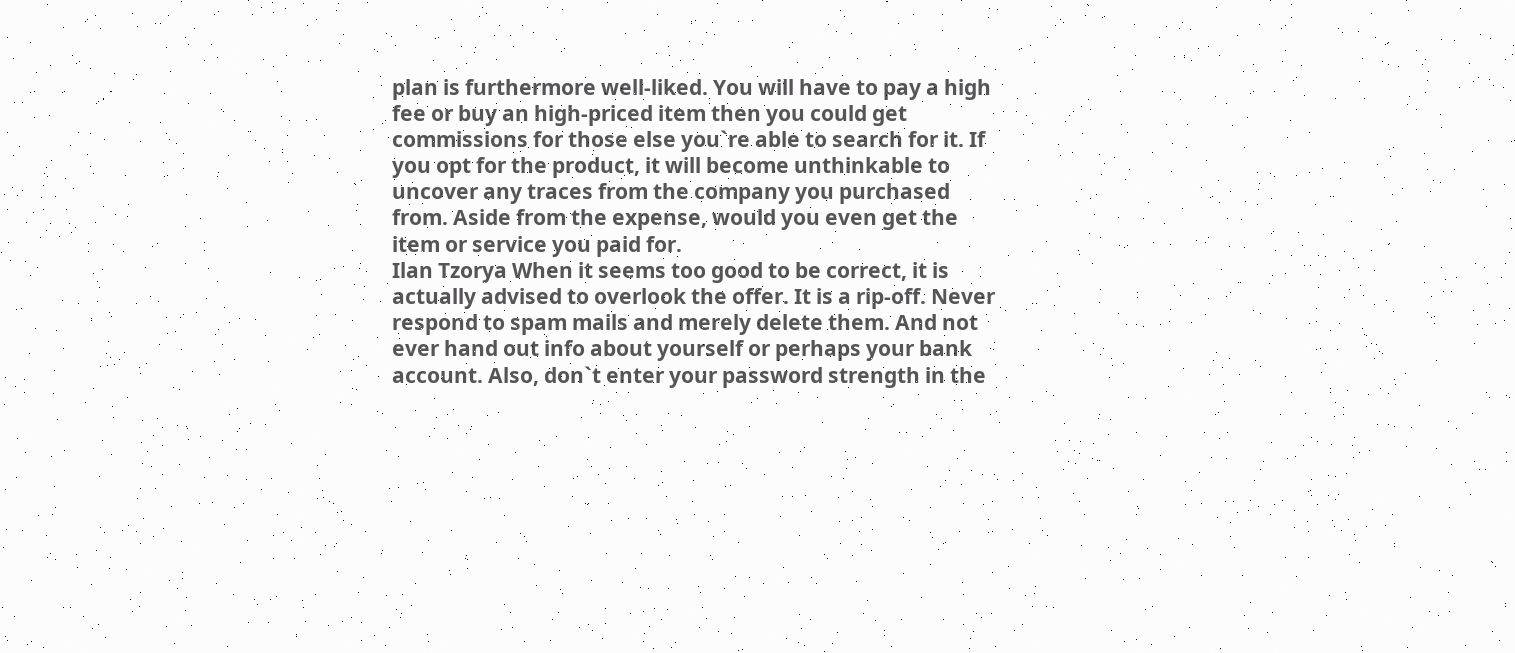plan is furthermore well-liked. You will have to pay a high fee or buy an high-priced item then you could get commissions for those else you`re able to search for it. If you opt for the product, it will become unthinkable to uncover any traces from the company you purchased from. Aside from the expense, would you even get the item or service you paid for.
Ilan Tzorya When it seems too good to be correct, it is actually advised to overlook the offer. It is a rip-off. Never respond to spam mails and merely delete them. And not ever hand out info about yourself or perhaps your bank account. Also, don`t enter your password strength in the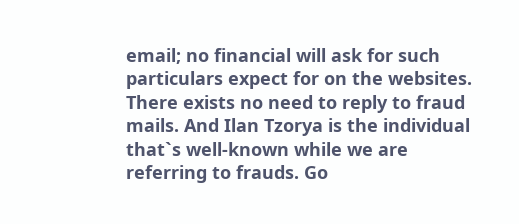email; no financial will ask for such particulars expect for on the websites. There exists no need to reply to fraud mails. And Ilan Tzorya is the individual that`s well-known while we are referring to frauds. Go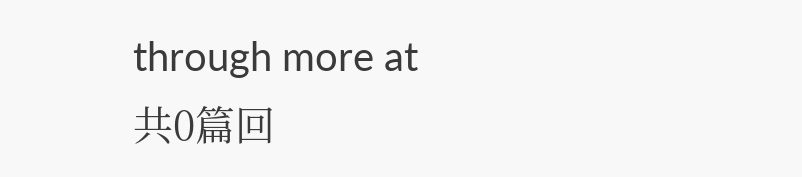through more at
共0篇回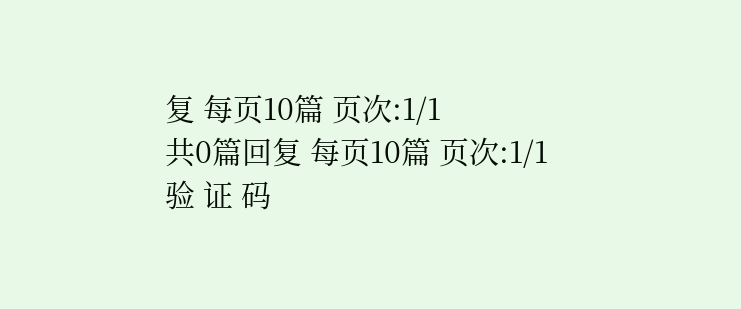复 每页10篇 页次:1/1
共0篇回复 每页10篇 页次:1/1
验 证 码